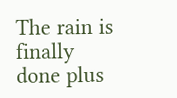The rain is finally done plus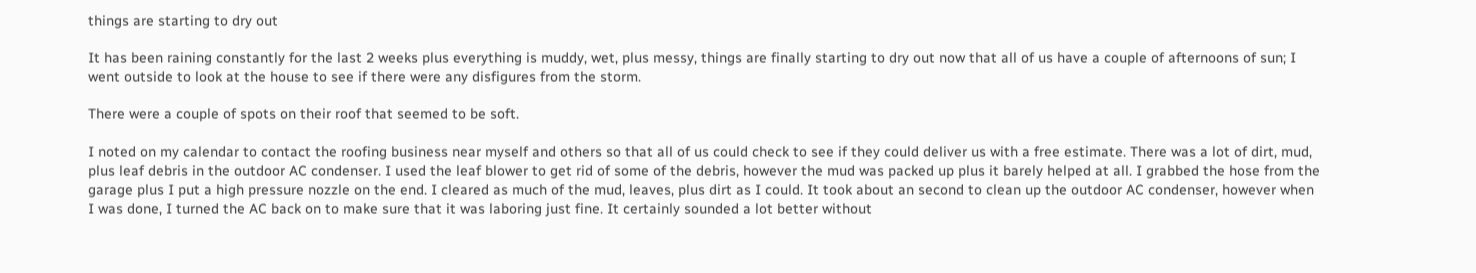things are starting to dry out

It has been raining constantly for the last 2 weeks plus everything is muddy, wet, plus messy, things are finally starting to dry out now that all of us have a couple of afternoons of sun; I went outside to look at the house to see if there were any disfigures from the storm.

There were a couple of spots on their roof that seemed to be soft.

I noted on my calendar to contact the roofing business near myself and others so that all of us could check to see if they could deliver us with a free estimate. There was a lot of dirt, mud, plus leaf debris in the outdoor AC condenser. I used the leaf blower to get rid of some of the debris, however the mud was packed up plus it barely helped at all. I grabbed the hose from the garage plus I put a high pressure nozzle on the end. I cleared as much of the mud, leaves, plus dirt as I could. It took about an second to clean up the outdoor AC condenser, however when I was done, I turned the AC back on to make sure that it was laboring just fine. It certainly sounded a lot better without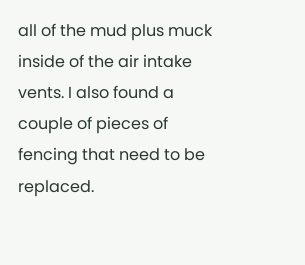all of the mud plus muck inside of the air intake vents. I also found a couple of pieces of fencing that need to be replaced.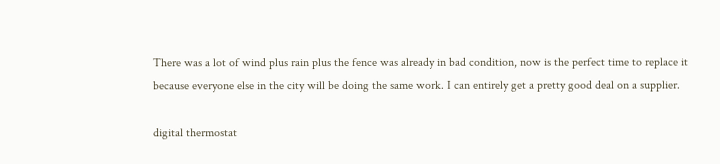There was a lot of wind plus rain plus the fence was already in bad condition, now is the perfect time to replace it because everyone else in the city will be doing the same work. I can entirely get a pretty good deal on a supplier.

digital thermostat